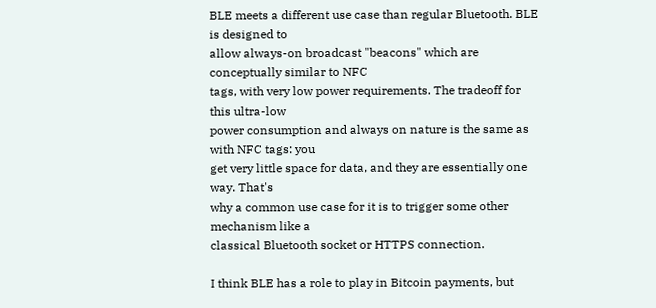BLE meets a different use case than regular Bluetooth. BLE is designed to
allow always-on broadcast "beacons" which are conceptually similar to NFC
tags, with very low power requirements. The tradeoff for this ultra-low
power consumption and always on nature is the same as with NFC tags: you
get very little space for data, and they are essentially one way. That's
why a common use case for it is to trigger some other mechanism like a
classical Bluetooth socket or HTTPS connection.

I think BLE has a role to play in Bitcoin payments, but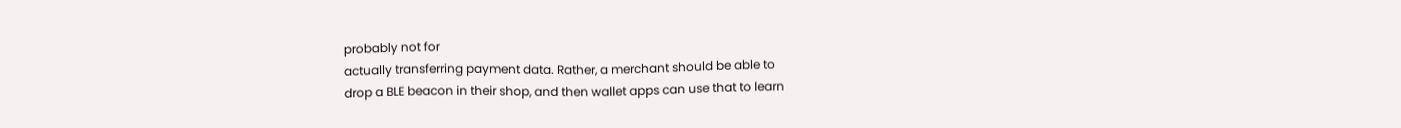probably not for
actually transferring payment data. Rather, a merchant should be able to
drop a BLE beacon in their shop, and then wallet apps can use that to learn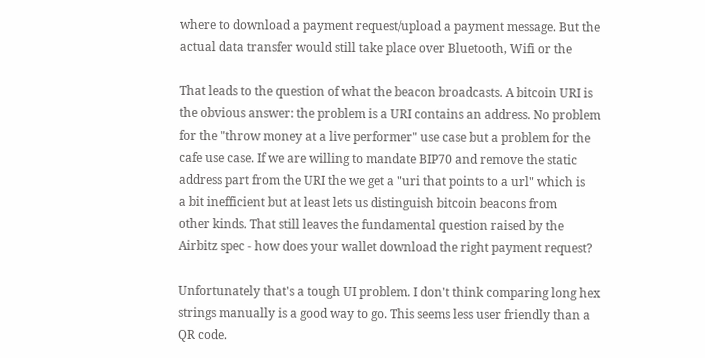where to download a payment request/upload a payment message. But the
actual data transfer would still take place over Bluetooth, Wifi or the

That leads to the question of what the beacon broadcasts. A bitcoin URI is
the obvious answer: the problem is a URI contains an address. No problem
for the "throw money at a live performer" use case but a problem for the
cafe use case. If we are willing to mandate BIP70 and remove the static
address part from the URI the we get a "uri that points to a url" which is
a bit inefficient but at least lets us distinguish bitcoin beacons from
other kinds. That still leaves the fundamental question raised by the
Airbitz spec - how does your wallet download the right payment request?

Unfortunately that's a tough UI problem. I don't think comparing long hex
strings manually is a good way to go. This seems less user friendly than a
QR code.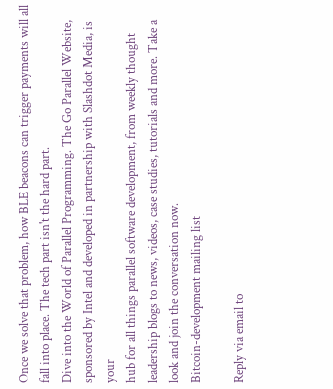Once we solve that problem, how BLE beacons can trigger payments will all
fall into place. The tech part isn't the hard part.
Dive into the World of Parallel Programming. The Go Parallel Website,
sponsored by Intel and developed in partnership with Slashdot Media, is your
hub for all things parallel software development, from weekly thought
leadership blogs to news, videos, case studies, tutorials and more. Take a
look and join the conversation now.
Bitcoin-development mailing list

Reply via email to